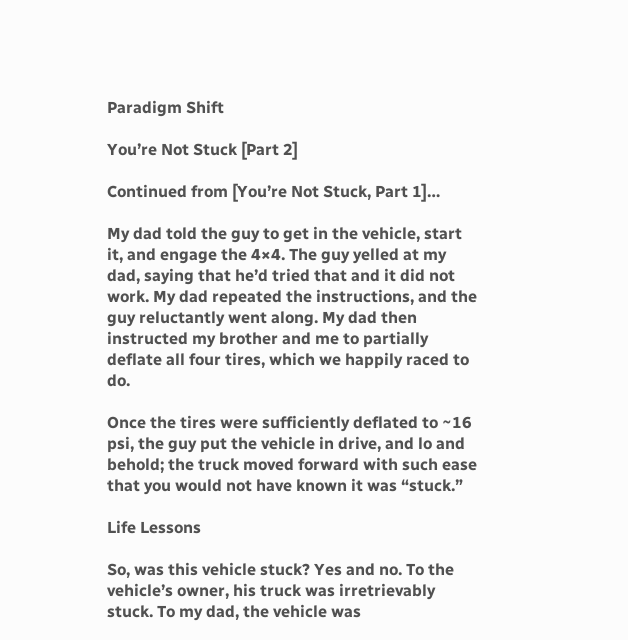Paradigm Shift

You’re Not Stuck [Part 2]

Continued from [You’re Not Stuck, Part 1]…

My dad told the guy to get in the vehicle, start it, and engage the 4×4. The guy yelled at my dad, saying that he’d tried that and it did not work. My dad repeated the instructions, and the guy reluctantly went along. My dad then instructed my brother and me to partially deflate all four tires, which we happily raced to do.

Once the tires were sufficiently deflated to ~16 psi, the guy put the vehicle in drive, and lo and behold; the truck moved forward with such ease that you would not have known it was “stuck.”

Life Lessons

So, was this vehicle stuck? Yes and no. To the vehicle’s owner, his truck was irretrievably stuck. To my dad, the vehicle was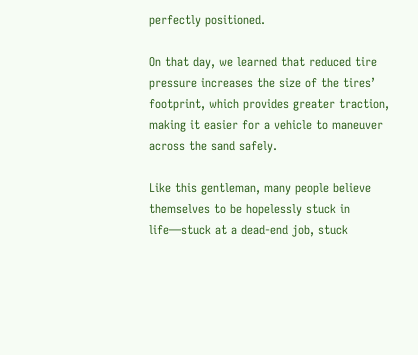perfectly positioned.

On that day, we learned that reduced tire pressure increases the size of the tires’ footprint, which provides greater traction, making it easier for a vehicle to maneuver across the sand safely.

Like this gentleman, many people believe themselves to be hopelessly stuck in life—stuck at a dead-end job, stuck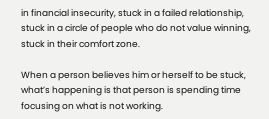in financial insecurity, stuck in a failed relationship, stuck in a circle of people who do not value winning, stuck in their comfort zone.

When a person believes him or herself to be stuck, what’s happening is that person is spending time focusing on what is not working.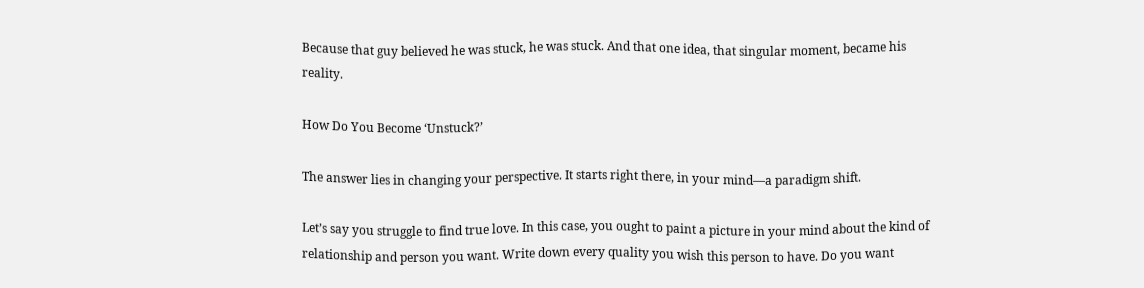Because that guy believed he was stuck, he was stuck. And that one idea, that singular moment, became his reality.

How Do You Become ‘Unstuck?’

The answer lies in changing your perspective. It starts right there, in your mind—a paradigm shift.

Let’s say you struggle to find true love. In this case, you ought to paint a picture in your mind about the kind of relationship and person you want. Write down every quality you wish this person to have. Do you want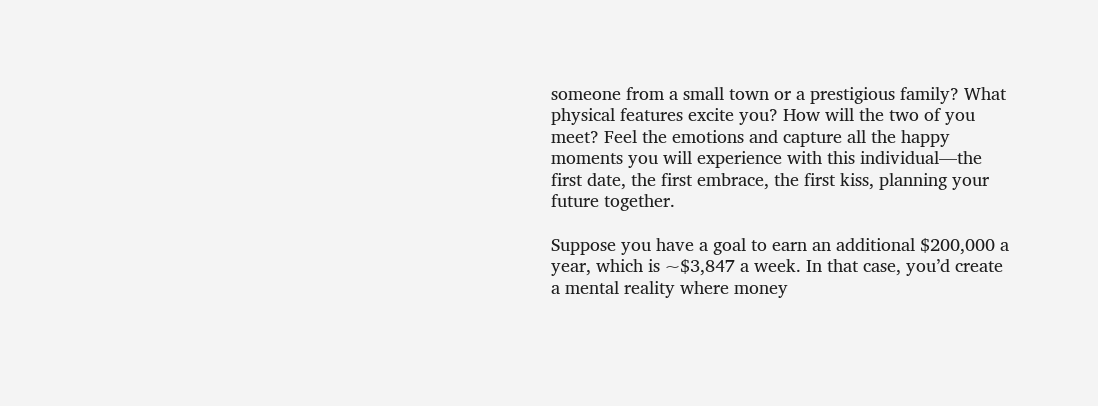someone from a small town or a prestigious family? What physical features excite you? How will the two of you meet? Feel the emotions and capture all the happy moments you will experience with this individual—the first date, the first embrace, the first kiss, planning your future together.

Suppose you have a goal to earn an additional $200,000 a year, which is ~$3,847 a week. In that case, you’d create a mental reality where money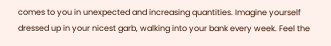comes to you in unexpected and increasing quantities. Imagine yourself dressed up in your nicest garb, walking into your bank every week. Feel the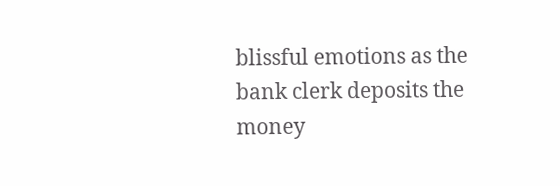blissful emotions as the bank clerk deposits the money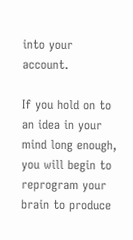into your account.

If you hold on to an idea in your mind long enough, you will begin to reprogram your brain to produce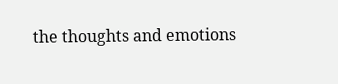the thoughts and emotions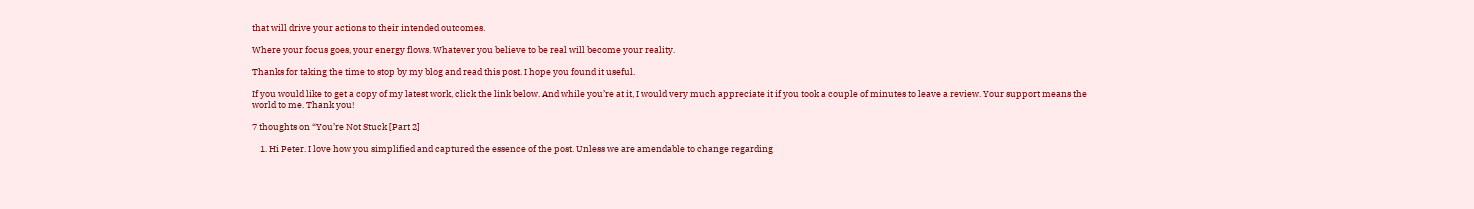that will drive your actions to their intended outcomes.

Where your focus goes, your energy flows. Whatever you believe to be real will become your reality.

Thanks for taking the time to stop by my blog and read this post. I hope you found it useful.

If you would like to get a copy of my latest work, click the link below. And while you’re at it, I would very much appreciate it if you took a couple of minutes to leave a review. Your support means the world to me. Thank you!

7 thoughts on “You’re Not Stuck [Part 2]

    1. Hi Peter. I love how you simplified and captured the essence of the post. Unless we are amendable to change regarding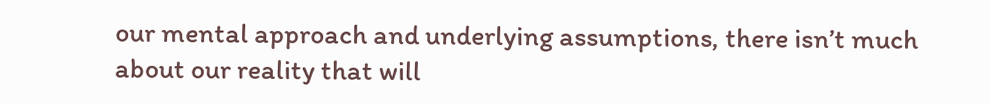our mental approach and underlying assumptions, there isn’t much about our reality that will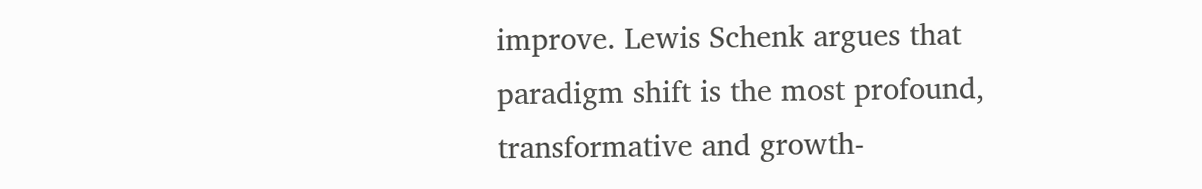improve. Lewis Schenk argues that paradigm shift is the most profound, transformative and growth-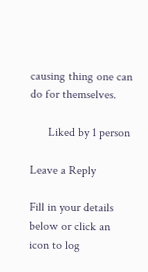causing thing one can do for themselves.

      Liked by 1 person

Leave a Reply

Fill in your details below or click an icon to log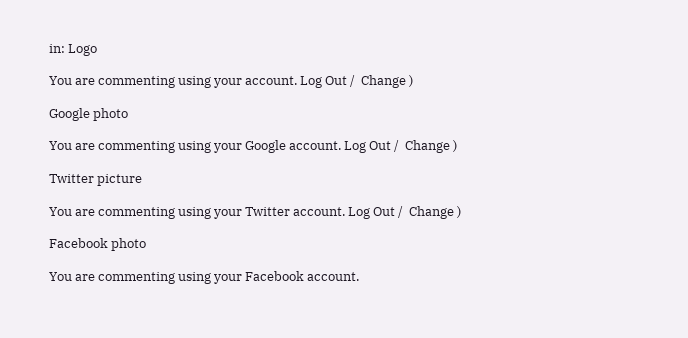in: Logo

You are commenting using your account. Log Out /  Change )

Google photo

You are commenting using your Google account. Log Out /  Change )

Twitter picture

You are commenting using your Twitter account. Log Out /  Change )

Facebook photo

You are commenting using your Facebook account.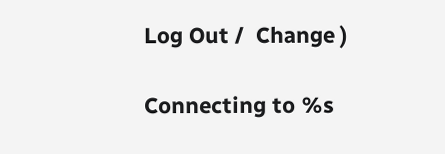Log Out /  Change )

Connecting to %s